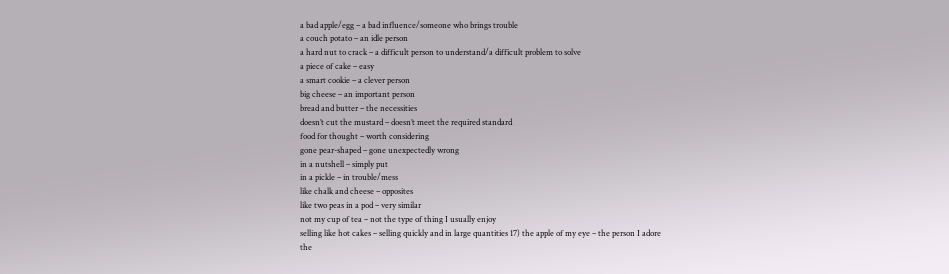a bad apple/egg – a bad influence/someone who brings trouble
a couch potato – an idle person
a hard nut to crack – a difficult person to understand/a difficult problem to solve
a piece of cake – easy
a smart cookie – a clever person
big cheese – an important person
bread and butter – the necessities
doesn’t cut the mustard – doesn’t meet the required standard
food for thought – worth considering
gone pear-shaped – gone unexpectedly wrong
in a nutshell – simply put
in a pickle – in trouble/mess
like chalk and cheese – opposites
like two peas in a pod – very similar
not my cup of tea – not the type of thing I usually enjoy
selling like hot cakes – selling quickly and in large quantities 17) the apple of my eye – the person I adore
the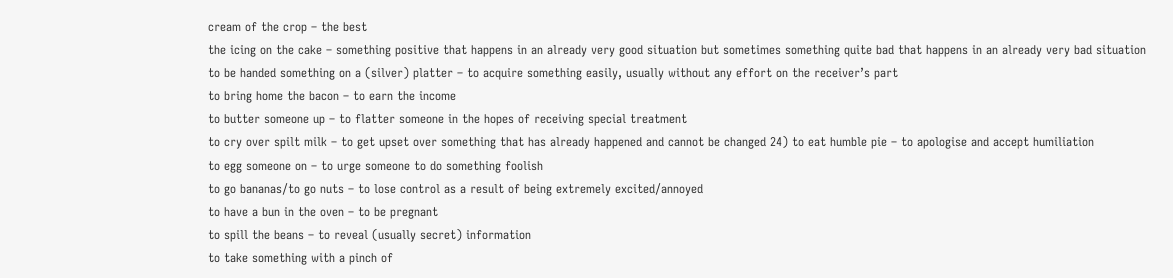cream of the crop – the best
the icing on the cake – something positive that happens in an already very good situation but sometimes something quite bad that happens in an already very bad situation
to be handed something on a (silver) platter – to acquire something easily, usually without any effort on the receiver’s part
to bring home the bacon – to earn the income
to butter someone up – to flatter someone in the hopes of receiving special treatment
to cry over spilt milk – to get upset over something that has already happened and cannot be changed 24) to eat humble pie – to apologise and accept humiliation
to egg someone on – to urge someone to do something foolish
to go bananas/to go nuts – to lose control as a result of being extremely excited/annoyed
to have a bun in the oven – to be pregnant
to spill the beans – to reveal (usually secret) information
to take something with a pinch of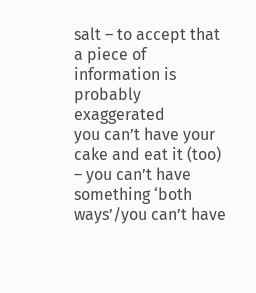salt – to accept that a piece of information is probably exaggerated
you can’t have your cake and eat it (too) – you can’t have something ‘both ways’/you can’t have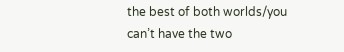the best of both worlds/you can’t have the two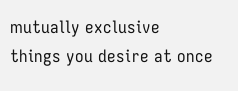mutually exclusive things you desire at once